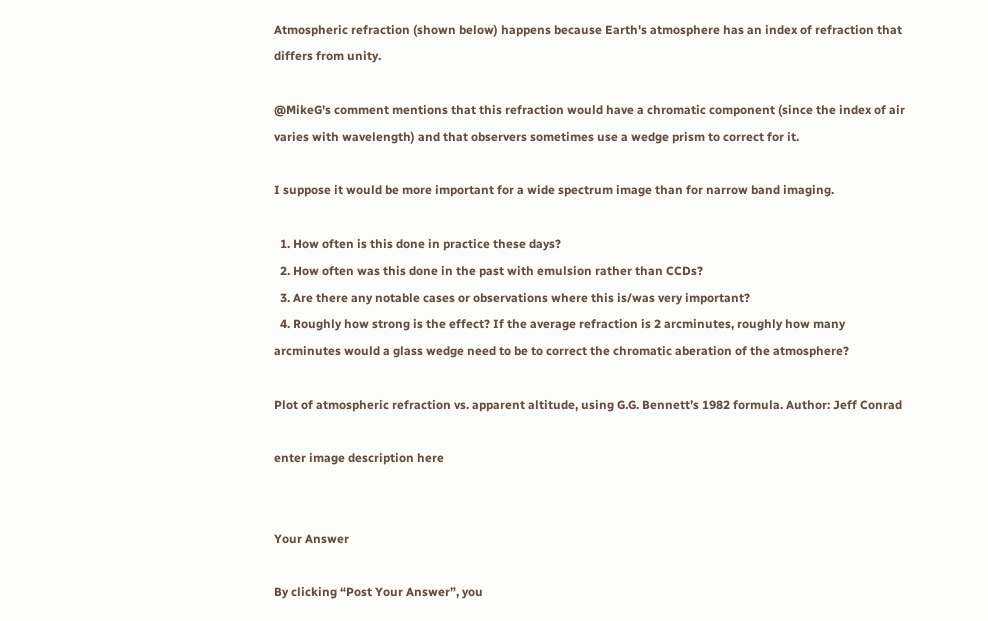Atmospheric refraction (shown below) happens because Earth's atmosphere has an index of refraction that differs from unity.

@MikeG's comment mentions that this refraction would have a chromatic component (since the index of air varies with wavelength) and that observers sometimes use a wedge prism to correct for it.

I suppose it would be more important for a wide spectrum image than for narrow band imaging.

  1. How often is this done in practice these days?
  2. How often was this done in the past with emulsion rather than CCDs?
  3. Are there any notable cases or observations where this is/was very important?
  4. Roughly how strong is the effect? If the average refraction is 2 arcminutes, roughly how many arcminutes would a glass wedge need to be to correct the chromatic aberation of the atmosphere?

Plot of atmospheric refraction vs. apparent altitude, using G.G. Bennett’s 1982 formula. Author: Jeff Conrad

enter image description here


Your Answer

By clicking “Post Your Answer”, you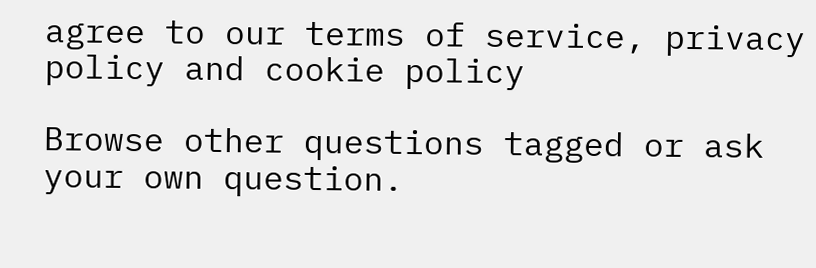agree to our terms of service, privacy policy and cookie policy

Browse other questions tagged or ask your own question.